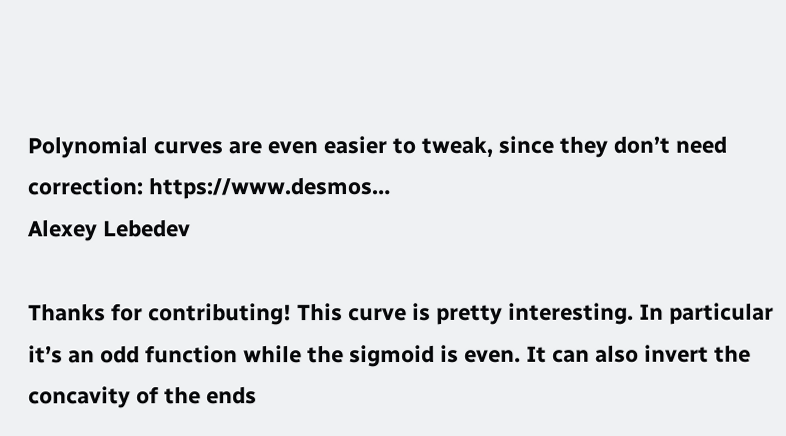Polynomial curves are even easier to tweak, since they don’t need correction: https://www.desmos…
Alexey Lebedev

Thanks for contributing! This curve is pretty interesting. In particular it’s an odd function while the sigmoid is even. It can also invert the concavity of the ends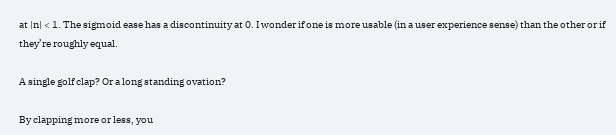at |n| < 1. The sigmoid ease has a discontinuity at 0. I wonder if one is more usable (in a user experience sense) than the other or if they’re roughly equal.

A single golf clap? Or a long standing ovation?

By clapping more or less, you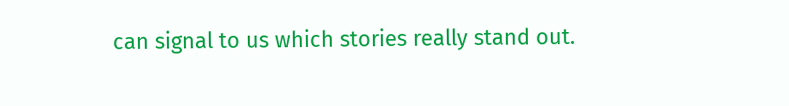can signal to us which stories really stand out.